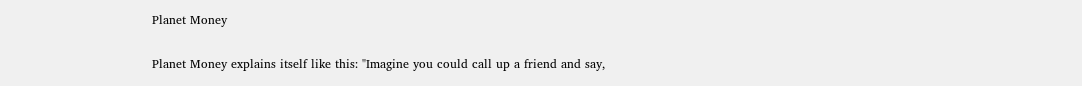Planet Money

Planet Money explains itself like this: "Imagine you could call up a friend and say,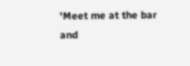'Meet me at the bar and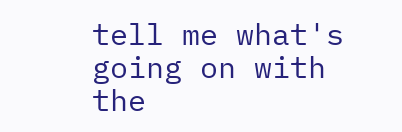tell me what's going on with the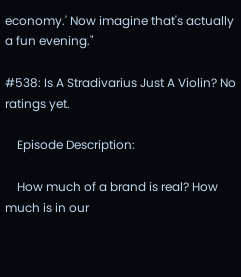economy.' Now imagine that's actually a fun evening."

#538: Is A Stradivarius Just A Violin? No ratings yet.

    Episode Description:

    How much of a brand is real? How much is in our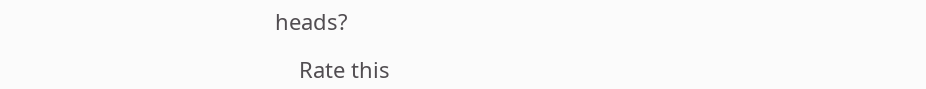heads?

    Rate this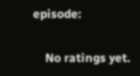episode:

    No ratings yet.